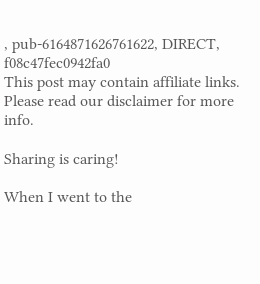, pub-6164871626761622, DIRECT, f08c47fec0942fa0
This post may contain affiliate links. Please read our disclaimer for more info.

Sharing is caring!

When I went to the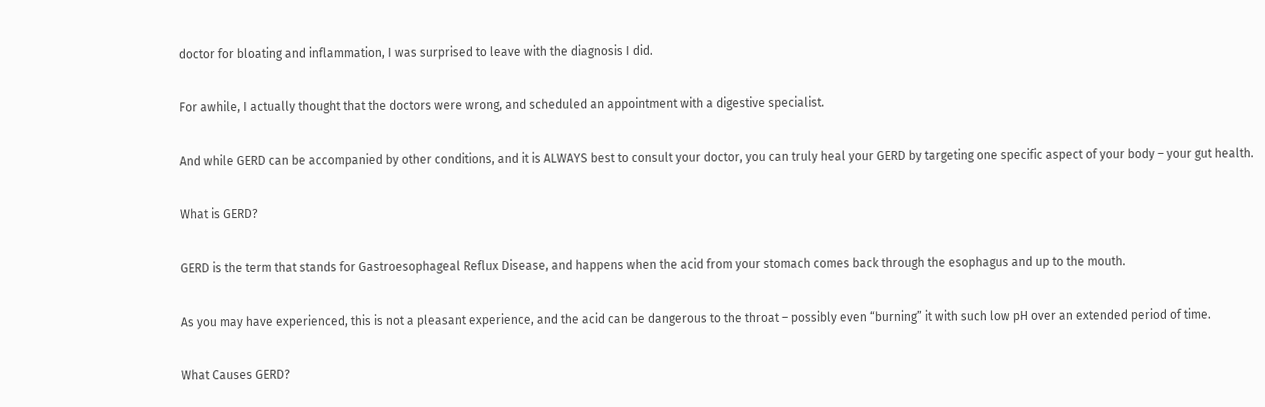doctor for bloating and inflammation, I was surprised to leave with the diagnosis I did.

For awhile, I actually thought that the doctors were wrong, and scheduled an appointment with a digestive specialist.

And while GERD can be accompanied by other conditions, and it is ALWAYS best to consult your doctor, you can truly heal your GERD by targeting one specific aspect of your body – your gut health.

What is GERD?

GERD is the term that stands for Gastroesophageal Reflux Disease, and happens when the acid from your stomach comes back through the esophagus and up to the mouth.

As you may have experienced, this is not a pleasant experience, and the acid can be dangerous to the throat – possibly even “burning” it with such low pH over an extended period of time.

What Causes GERD?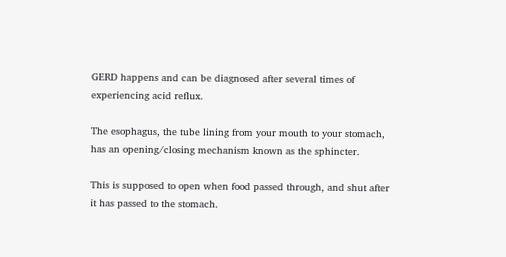GERD happens and can be diagnosed after several times of experiencing acid reflux.

The esophagus, the tube lining from your mouth to your stomach, has an opening/closing mechanism known as the sphincter.

This is supposed to open when food passed through, and shut after it has passed to the stomach.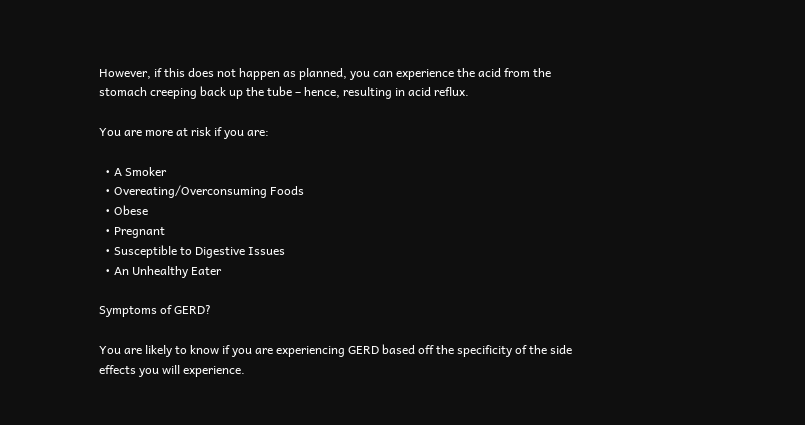However, if this does not happen as planned, you can experience the acid from the stomach creeping back up the tube – hence, resulting in acid reflux.

You are more at risk if you are:

  • A Smoker
  • Overeating/Overconsuming Foods
  • Obese
  • Pregnant
  • Susceptible to Digestive Issues
  • An Unhealthy Eater

Symptoms of GERD?

You are likely to know if you are experiencing GERD based off the specificity of the side effects you will experience.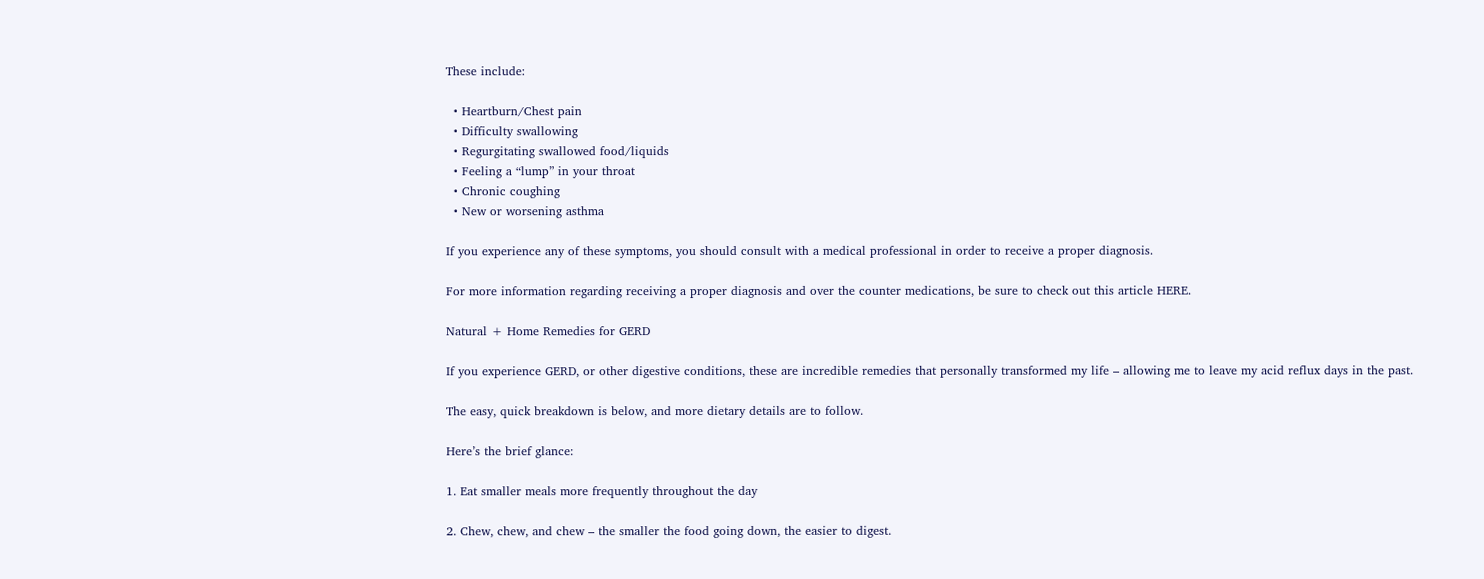These include:

  • Heartburn/Chest pain
  • Difficulty swallowing
  • Regurgitating swallowed food/liquids
  • Feeling a “lump” in your throat
  • Chronic coughing
  • New or worsening asthma

If you experience any of these symptoms, you should consult with a medical professional in order to receive a proper diagnosis.

For more information regarding receiving a proper diagnosis and over the counter medications, be sure to check out this article HERE.

Natural + Home Remedies for GERD

If you experience GERD, or other digestive conditions, these are incredible remedies that personally transformed my life – allowing me to leave my acid reflux days in the past.

The easy, quick breakdown is below, and more dietary details are to follow.

Here’s the brief glance:

1. Eat smaller meals more frequently throughout the day

2. Chew, chew, and chew – the smaller the food going down, the easier to digest.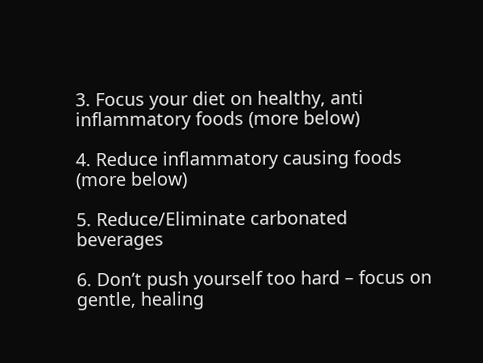3. Focus your diet on healthy, anti inflammatory foods (more below)

4. Reduce inflammatory causing foods (more below)

5. Reduce/Eliminate carbonated beverages

6. Don’t push yourself too hard – focus on gentle, healing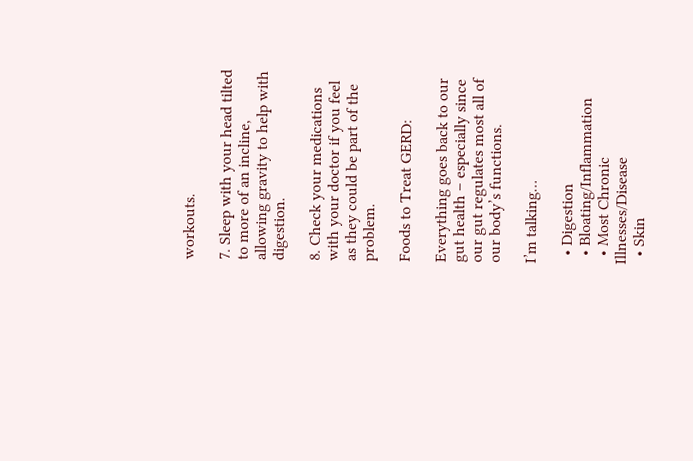workouts.

7. Sleep with your head tilted to more of an incline, allowing gravity to help with digestion.

8. Check your medications with your doctor if you feel as they could be part of the problem.

Foods to Treat GERD:

Everything goes back to our gut health – especially since our gut regulates most all of our body’s functions.

I’m talking…

  • Digestion
  • Bloating/Inflammation
  • Most Chronic Illnesses/Disease
  • Skin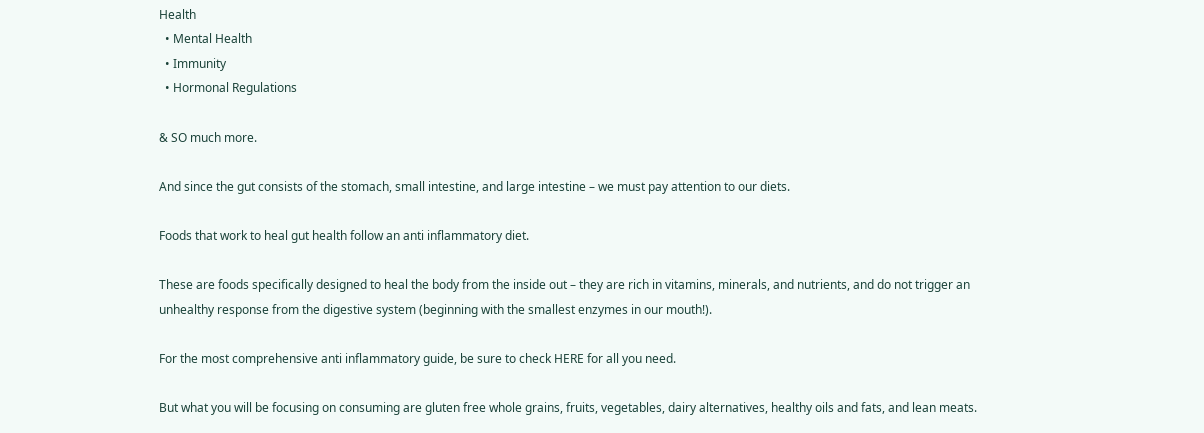Health
  • Mental Health
  • Immunity
  • Hormonal Regulations

& SO much more.

And since the gut consists of the stomach, small intestine, and large intestine – we must pay attention to our diets.

Foods that work to heal gut health follow an anti inflammatory diet.

These are foods specifically designed to heal the body from the inside out – they are rich in vitamins, minerals, and nutrients, and do not trigger an unhealthy response from the digestive system (beginning with the smallest enzymes in our mouth!).

For the most comprehensive anti inflammatory guide, be sure to check HERE for all you need.

But what you will be focusing on consuming are gluten free whole grains, fruits, vegetables, dairy alternatives, healthy oils and fats, and lean meats.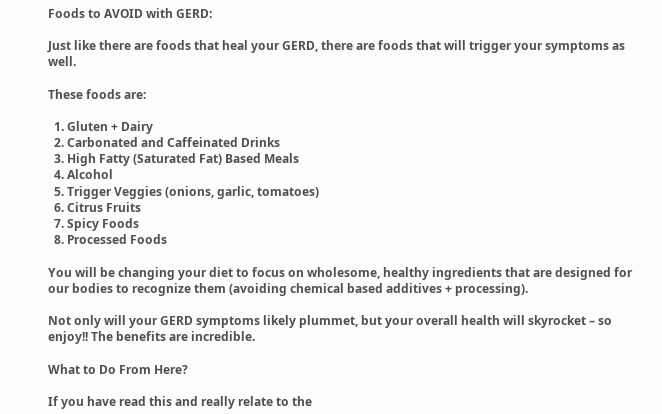Foods to AVOID with GERD:

Just like there are foods that heal your GERD, there are foods that will trigger your symptoms as well.

These foods are:

  1. Gluten + Dairy
  2. Carbonated and Caffeinated Drinks
  3. High Fatty (Saturated Fat) Based Meals
  4. Alcohol
  5. Trigger Veggies (onions, garlic, tomatoes)
  6. Citrus Fruits
  7. Spicy Foods
  8. Processed Foods

You will be changing your diet to focus on wholesome, healthy ingredients that are designed for our bodies to recognize them (avoiding chemical based additives + processing).

Not only will your GERD symptoms likely plummet, but your overall health will skyrocket – so enjoy!! The benefits are incredible.

What to Do From Here?

If you have read this and really relate to the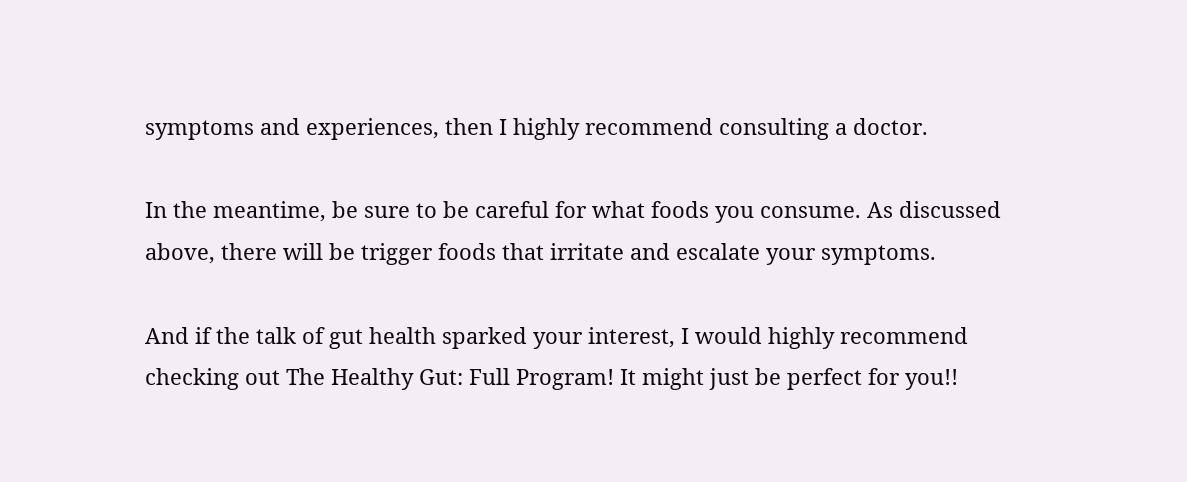symptoms and experiences, then I highly recommend consulting a doctor.

In the meantime, be sure to be careful for what foods you consume. As discussed above, there will be trigger foods that irritate and escalate your symptoms.

And if the talk of gut health sparked your interest, I would highly recommend checking out The Healthy Gut: Full Program! It might just be perfect for you!!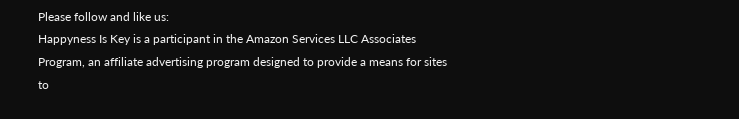Please follow and like us:
Happyness Is Key is a participant in the Amazon Services LLC Associates Program, an affiliate advertising program designed to provide a means for sites to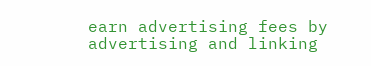earn advertising fees by advertising and linking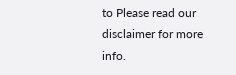to Please read our disclaimer for more info.